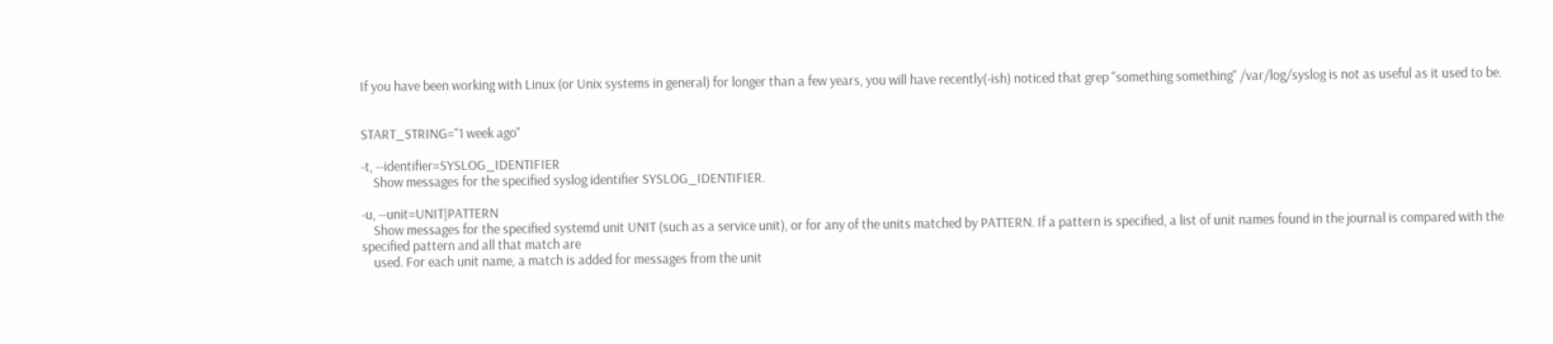If you have been working with Linux (or Unix systems in general) for longer than a few years, you will have recently(-ish) noticed that grep "something something" /var/log/syslog is not as useful as it used to be.


START_STRING="1 week ago"

-t, --identifier=SYSLOG_IDENTIFIER
    Show messages for the specified syslog identifier SYSLOG_IDENTIFIER.

-u, --unit=UNIT|PATTERN
    Show messages for the specified systemd unit UNIT (such as a service unit), or for any of the units matched by PATTERN. If a pattern is specified, a list of unit names found in the journal is compared with the specified pattern and all that match are
    used. For each unit name, a match is added for messages from the unit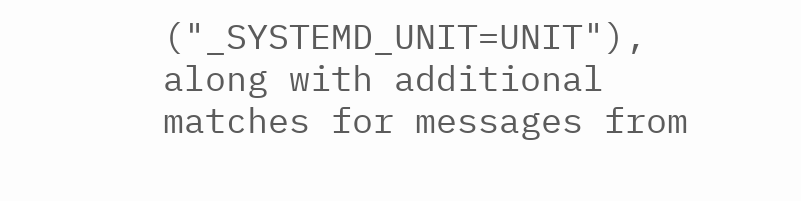("_SYSTEMD_UNIT=UNIT"), along with additional matches for messages from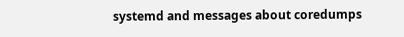systemd and messages about coredumps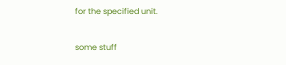for the specified unit.

some stuff